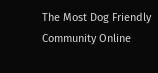The Most Dog Friendly Community Online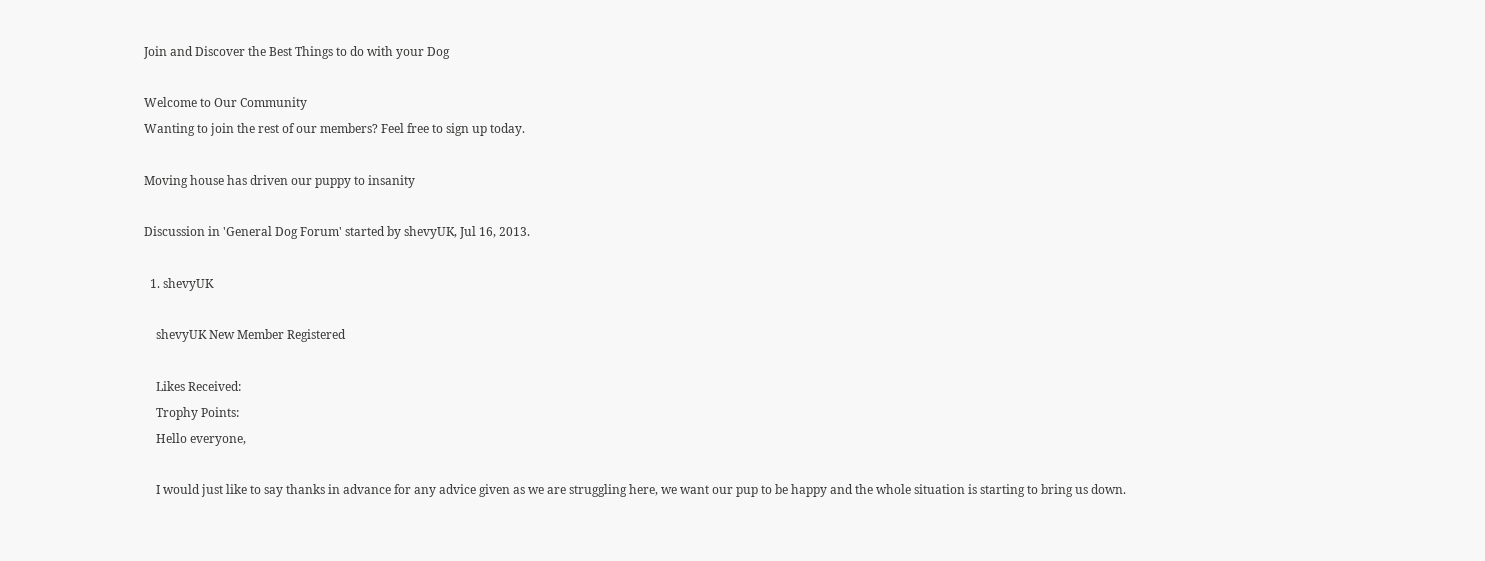Join and Discover the Best Things to do with your Dog

Welcome to Our Community
Wanting to join the rest of our members? Feel free to sign up today.

Moving house has driven our puppy to insanity

Discussion in 'General Dog Forum' started by shevyUK, Jul 16, 2013.

  1. shevyUK

    shevyUK New Member Registered

    Likes Received:
    Trophy Points:
    Hello everyone,

    I would just like to say thanks in advance for any advice given as we are struggling here, we want our pup to be happy and the whole situation is starting to bring us down.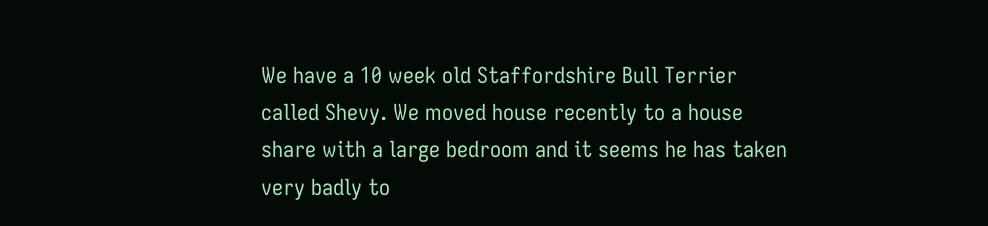We have a 10 week old Staffordshire Bull Terrier called Shevy. We moved house recently to a house share with a large bedroom and it seems he has taken very badly to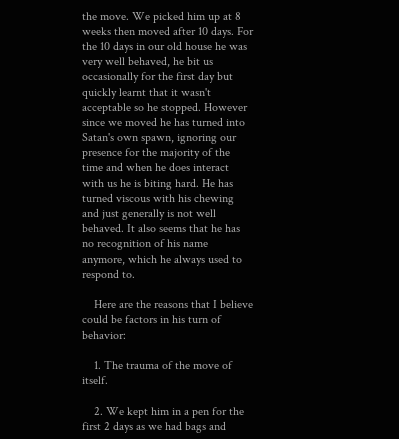the move. We picked him up at 8 weeks then moved after 10 days. For the 10 days in our old house he was very well behaved, he bit us occasionally for the first day but quickly learnt that it wasn't acceptable so he stopped. However since we moved he has turned into Satan's own spawn, ignoring our presence for the majority of the time and when he does interact with us he is biting hard. He has turned viscous with his chewing and just generally is not well behaved. It also seems that he has no recognition of his name anymore, which he always used to respond to.

    Here are the reasons that I believe could be factors in his turn of behavior:

    1. The trauma of the move of itself.

    2. We kept him in a pen for the first 2 days as we had bags and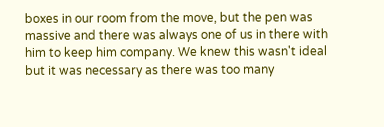boxes in our room from the move, but the pen was massive and there was always one of us in there with him to keep him company. We knew this wasn't ideal but it was necessary as there was too many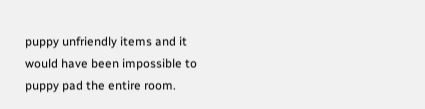puppy unfriendly items and it would have been impossible to puppy pad the entire room.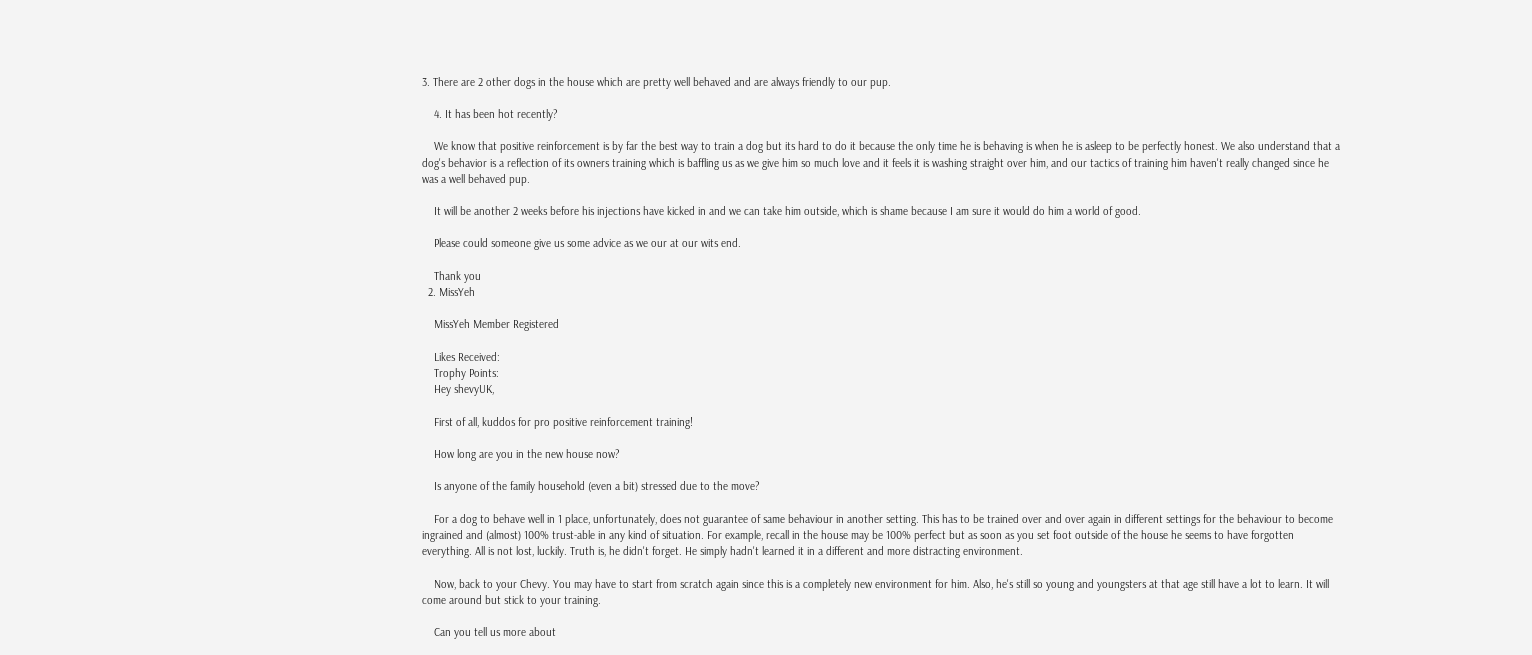3. There are 2 other dogs in the house which are pretty well behaved and are always friendly to our pup.

    4. It has been hot recently?

    We know that positive reinforcement is by far the best way to train a dog but its hard to do it because the only time he is behaving is when he is asleep to be perfectly honest. We also understand that a dog's behavior is a reflection of its owners training which is baffling us as we give him so much love and it feels it is washing straight over him, and our tactics of training him haven't really changed since he was a well behaved pup.

    It will be another 2 weeks before his injections have kicked in and we can take him outside, which is shame because I am sure it would do him a world of good.

    Please could someone give us some advice as we our at our wits end.

    Thank you
  2. MissYeh

    MissYeh Member Registered

    Likes Received:
    Trophy Points:
    Hey shevyUK,

    First of all, kuddos for pro positive reinforcement training!

    How long are you in the new house now?

    Is anyone of the family household (even a bit) stressed due to the move?

    For a dog to behave well in 1 place, unfortunately, does not guarantee of same behaviour in another setting. This has to be trained over and over again in different settings for the behaviour to become ingrained and (almost) 100% trust-able in any kind of situation. For example, recall in the house may be 100% perfect but as soon as you set foot outside of the house he seems to have forgotten everything. All is not lost, luckily. Truth is, he didn't forget. He simply hadn't learned it in a different and more distracting environment.

    Now, back to your Chevy. You may have to start from scratch again since this is a completely new environment for him. Also, he's still so young and youngsters at that age still have a lot to learn. It will come around but stick to your training.

    Can you tell us more about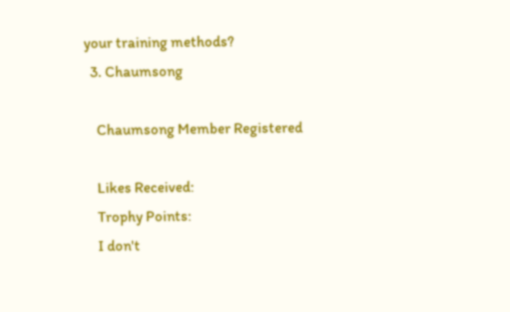your training methods?
  3. Chaumsong

    Chaumsong Member Registered

    Likes Received:
    Trophy Points:
    I don't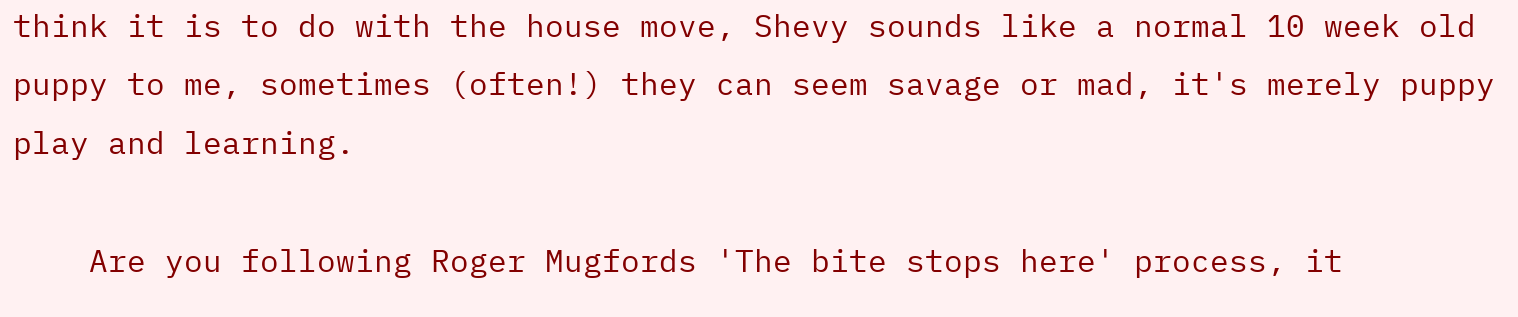think it is to do with the house move, Shevy sounds like a normal 10 week old puppy to me, sometimes (often!) they can seem savage or mad, it's merely puppy play and learning.

    Are you following Roger Mugfords 'The bite stops here' process, it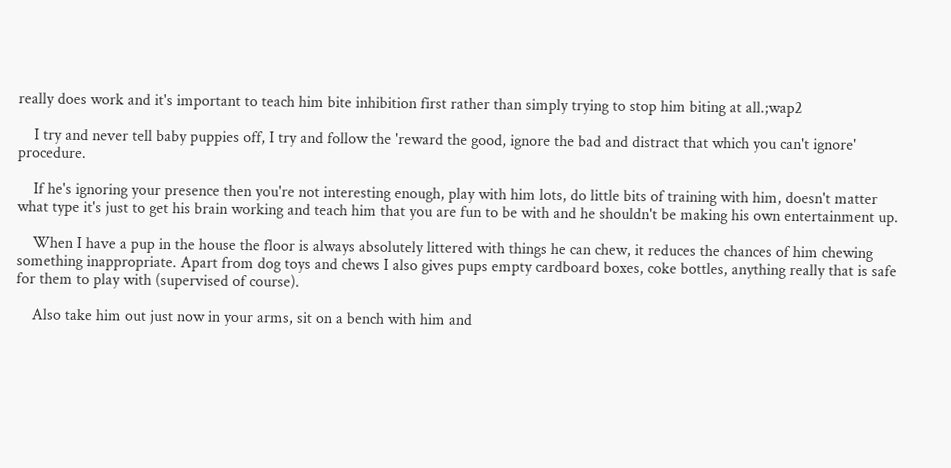really does work and it's important to teach him bite inhibition first rather than simply trying to stop him biting at all.;wap2

    I try and never tell baby puppies off, I try and follow the 'reward the good, ignore the bad and distract that which you can't ignore' procedure.

    If he's ignoring your presence then you're not interesting enough, play with him lots, do little bits of training with him, doesn't matter what type it's just to get his brain working and teach him that you are fun to be with and he shouldn't be making his own entertainment up.

    When I have a pup in the house the floor is always absolutely littered with things he can chew, it reduces the chances of him chewing something inappropriate. Apart from dog toys and chews I also gives pups empty cardboard boxes, coke bottles, anything really that is safe for them to play with (supervised of course).

    Also take him out just now in your arms, sit on a bench with him and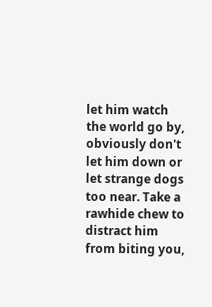let him watch the world go by, obviously don't let him down or let strange dogs too near. Take a rawhide chew to distract him from biting you,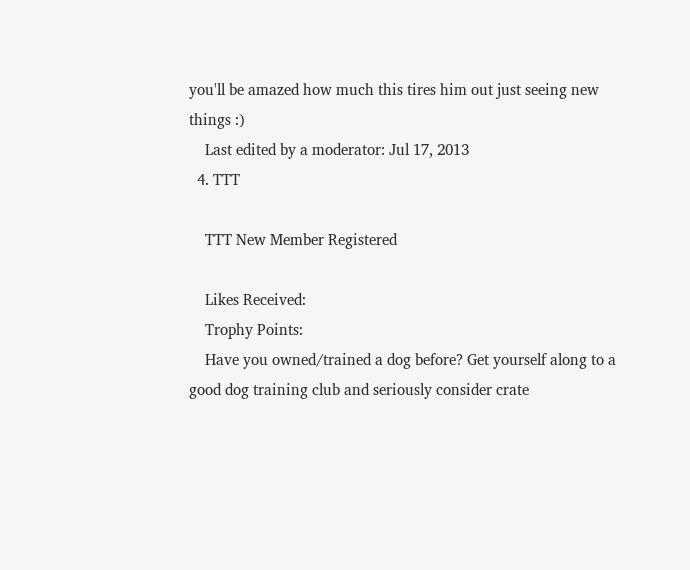you'll be amazed how much this tires him out just seeing new things :)
    Last edited by a moderator: Jul 17, 2013
  4. TTT

    TTT New Member Registered

    Likes Received:
    Trophy Points:
    Have you owned/trained a dog before? Get yourself along to a good dog training club and seriously consider crate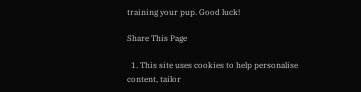training your pup. Good luck!

Share This Page

  1. This site uses cookies to help personalise content, tailor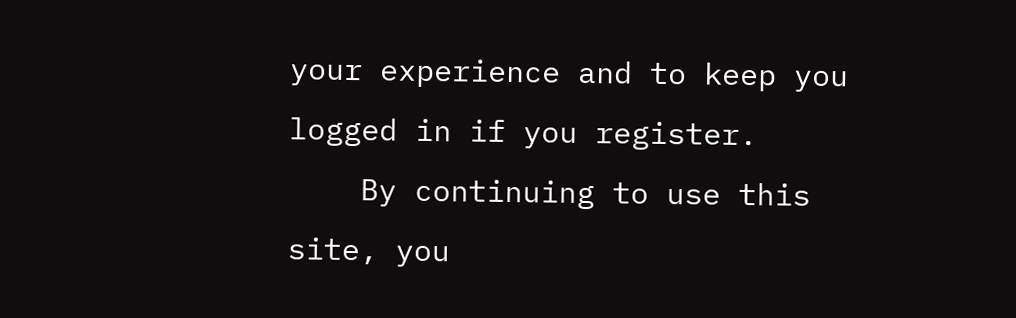your experience and to keep you logged in if you register.
    By continuing to use this site, you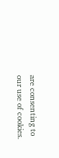are consenting to our use of cookies.